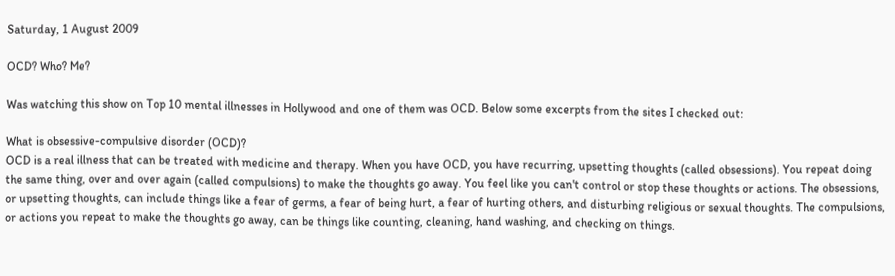Saturday, 1 August 2009

OCD? Who? Me?

Was watching this show on Top 10 mental illnesses in Hollywood and one of them was OCD. Below some excerpts from the sites I checked out:

What is obsessive-compulsive disorder (OCD)?
OCD is a real illness that can be treated with medicine and therapy. When you have OCD, you have recurring, upsetting thoughts (called obsessions). You repeat doing the same thing, over and over again (called compulsions) to make the thoughts go away. You feel like you can't control or stop these thoughts or actions. The obsessions, or upsetting thoughts, can include things like a fear of germs, a fear of being hurt, a fear of hurting others, and disturbing religious or sexual thoughts. The compulsions, or actions you repeat to make the thoughts go away, can be things like counting, cleaning, hand washing, and checking on things.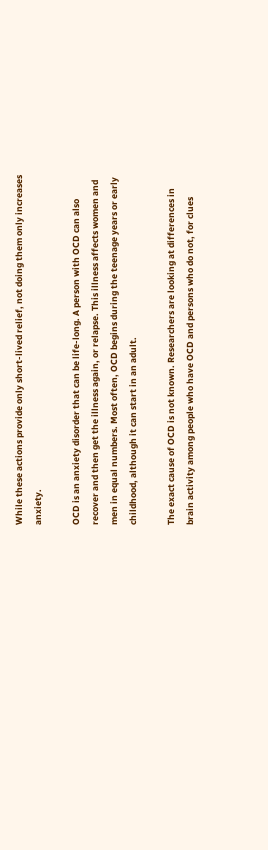While these actions provide only short-lived relief, not doing them only increases anxiety.

OCD is an anxiety disorder that can be life-long. A person with OCD can also recover and then get the illness again, or relapse. This illness affects women and men in equal numbers. Most often, OCD begins during the teenage years or early childhood, although it can start in an adult.

The exact cause of OCD is not known. Researchers are looking at differences in brain activity among people who have OCD and persons who do not, for clues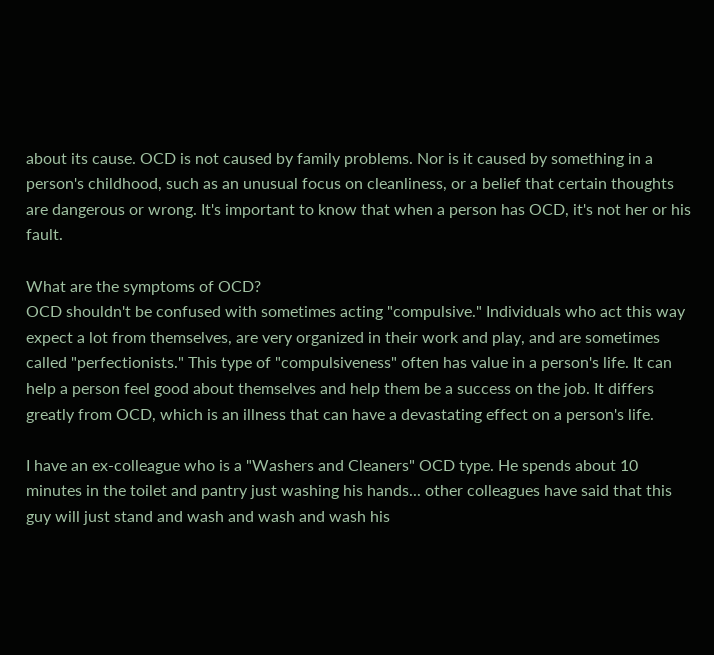about its cause. OCD is not caused by family problems. Nor is it caused by something in a person's childhood, such as an unusual focus on cleanliness, or a belief that certain thoughts are dangerous or wrong. It's important to know that when a person has OCD, it's not her or his fault.

What are the symptoms of OCD?
OCD shouldn't be confused with sometimes acting "compulsive." Individuals who act this way expect a lot from themselves, are very organized in their work and play, and are sometimes called "perfectionists." This type of "compulsiveness" often has value in a person's life. It can help a person feel good about themselves and help them be a success on the job. It differs greatly from OCD, which is an illness that can have a devastating effect on a person's life.

I have an ex-colleague who is a "Washers and Cleaners" OCD type. He spends about 10 minutes in the toilet and pantry just washing his hands... other colleagues have said that this guy will just stand and wash and wash and wash his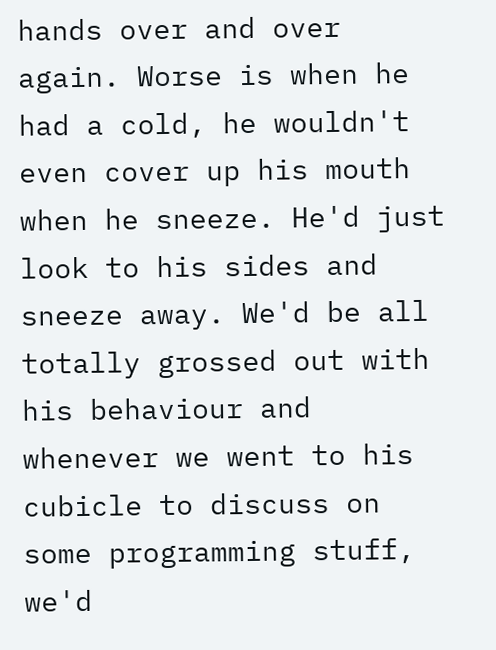hands over and over again. Worse is when he had a cold, he wouldn't even cover up his mouth when he sneeze. He'd just look to his sides and sneeze away. We'd be all totally grossed out with his behaviour and whenever we went to his cubicle to discuss on some programming stuff, we'd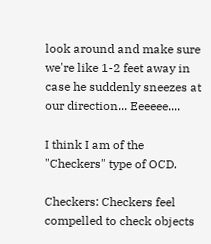look around and make sure we're like 1-2 feet away in case he suddenly sneezes at our direction... Eeeeee....

I think I am of the "Checkers" type of OCD.

Checkers: Checkers feel compelled to check objects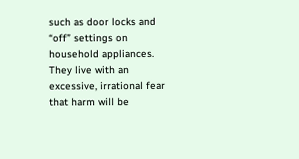such as door locks and “off” settings on household appliances. They live with an excessive, irrational fear that harm will be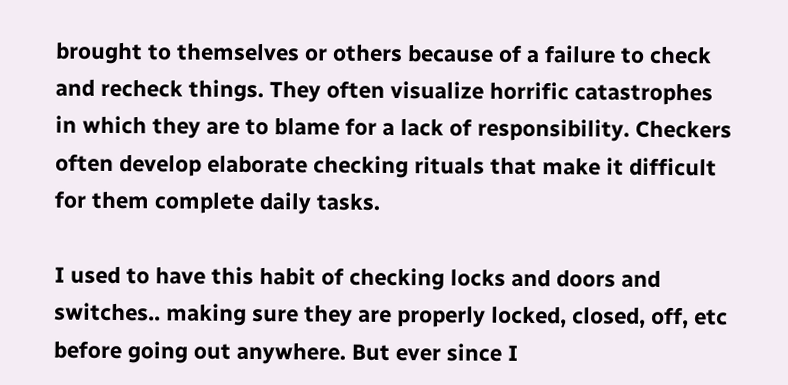brought to themselves or others because of a failure to check and recheck things. They often visualize horrific catastrophes in which they are to blame for a lack of responsibility. Checkers often develop elaborate checking rituals that make it difficult for them complete daily tasks.

I used to have this habit of checking locks and doors and switches.. making sure they are properly locked, closed, off, etc before going out anywhere. But ever since I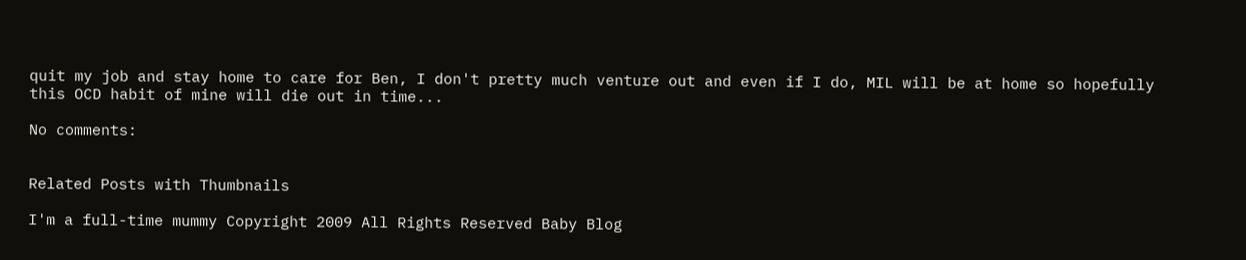quit my job and stay home to care for Ben, I don't pretty much venture out and even if I do, MIL will be at home so hopefully this OCD habit of mine will die out in time...

No comments:


Related Posts with Thumbnails

I'm a full-time mummy Copyright 2009 All Rights Reserved Baby Blog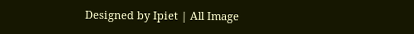Designed by Ipiet | All Image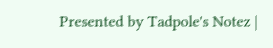Presented by Tadpole's Notez |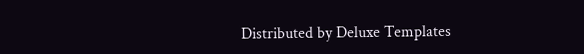Distributed by Deluxe Templates